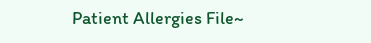Patient Allergies File~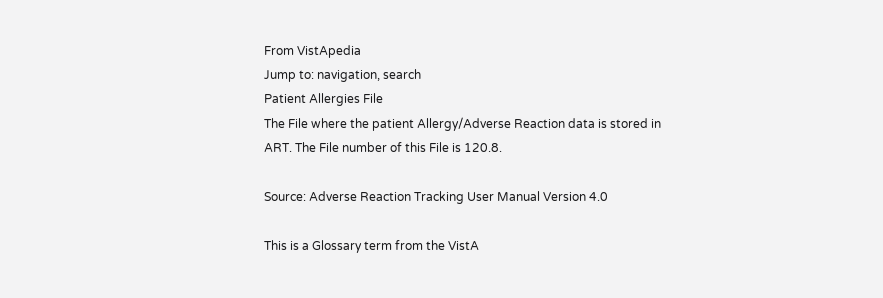From VistApedia
Jump to: navigation, search
Patient Allergies File
The File where the patient Allergy/Adverse Reaction data is stored in ART. The File number of this File is 120.8.

Source: Adverse Reaction Tracking User Manual Version 4.0

This is a Glossary term from the VistA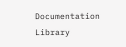Documentation Library